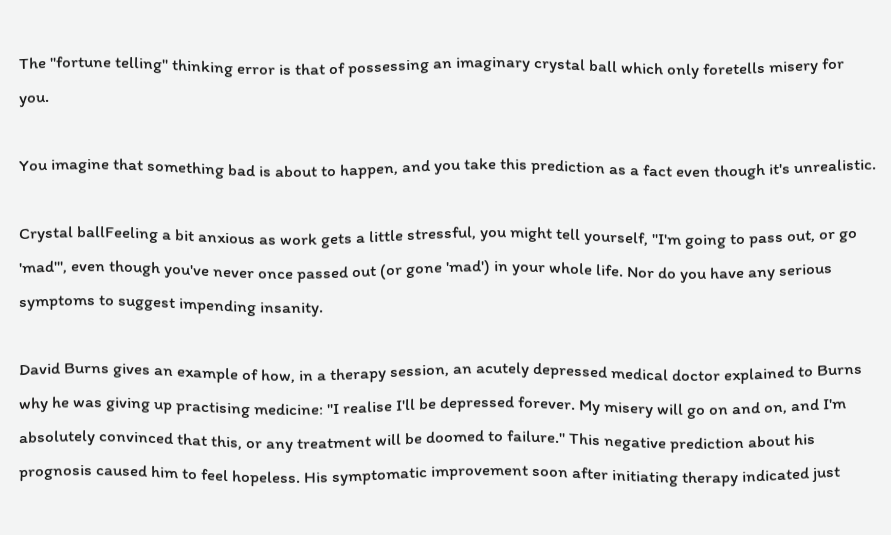The "fortune telling" thinking error is that of possessing an imaginary crystal ball which only foretells misery for you.

You imagine that something bad is about to happen, and you take this prediction as a fact even though it's unrealistic.

Crystal ballFeeling a bit anxious as work gets a little stressful, you might tell yourself, "I'm going to pass out, or go 'mad'", even though you've never once passed out (or gone 'mad') in your whole life. Nor do you have any serious symptoms to suggest impending insanity.

David Burns gives an example of how, in a therapy session, an acutely depressed medical doctor explained to Burns why he was giving up practising medicine: "I realise I'll be depressed forever. My misery will go on and on, and I'm absolutely convinced that this, or any treatment will be doomed to failure." This negative prediction about his prognosis caused him to feel hopeless. His symptomatic improvement soon after initiating therapy indicated just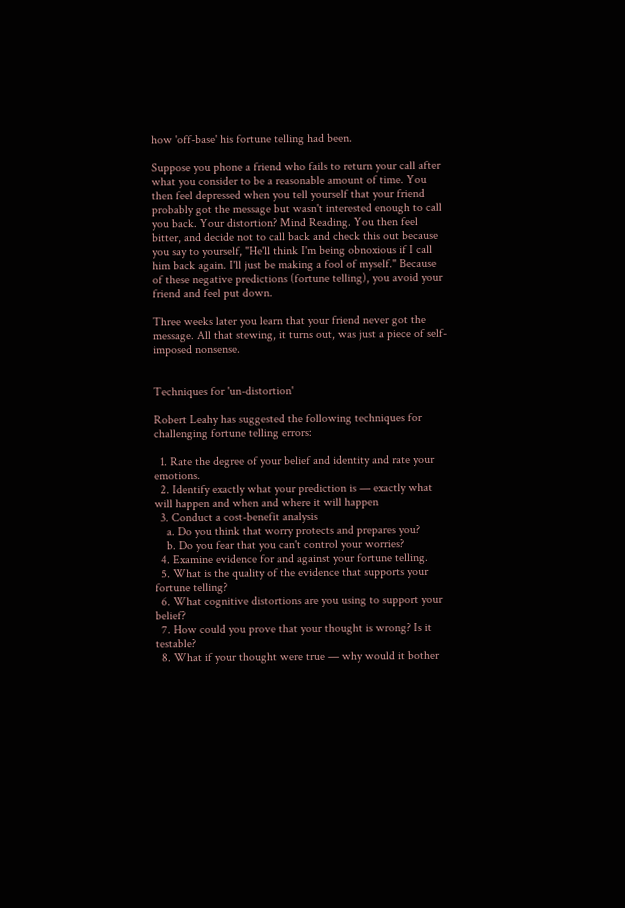how 'off-base' his fortune telling had been.

Suppose you phone a friend who fails to return your call after what you consider to be a reasonable amount of time. You then feel depressed when you tell yourself that your friend probably got the message but wasn't interested enough to call you back. Your distortion? Mind Reading. You then feel bitter, and decide not to call back and check this out because you say to yourself, "He'll think I'm being obnoxious if I call him back again. I'll just be making a fool of myself." Because of these negative predictions (fortune telling), you avoid your friend and feel put down.

Three weeks later you learn that your friend never got the message. All that stewing, it turns out, was just a piece of self-imposed nonsense.


Techniques for 'un-distortion'

Robert Leahy has suggested the following techniques for challenging fortune telling errors:

  1. Rate the degree of your belief and identity and rate your emotions.
  2. Identify exactly what your prediction is — exactly what will happen and when and where it will happen
  3. Conduct a cost-benefit analysis
    a. Do you think that worry protects and prepares you?
    b. Do you fear that you can't control your worries?
  4. Examine evidence for and against your fortune telling.
  5. What is the quality of the evidence that supports your fortune telling?
  6. What cognitive distortions are you using to support your belief?
  7. How could you prove that your thought is wrong? Is it testable?
  8. What if your thought were true — why would it bother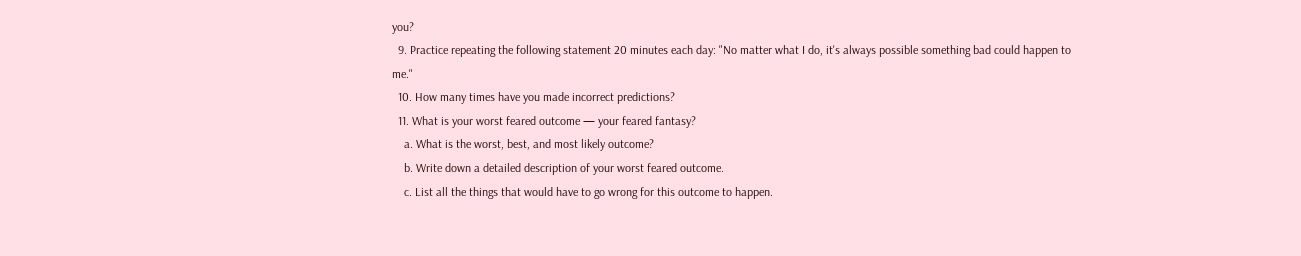you?
  9. Practice repeating the following statement 20 minutes each day: "No matter what I do, it's always possible something bad could happen to me."
  10. How many times have you made incorrect predictions?
  11. What is your worst feared outcome — your feared fantasy?
    a. What is the worst, best, and most likely outcome?
    b. Write down a detailed description of your worst feared outcome.
    c. List all the things that would have to go wrong for this outcome to happen.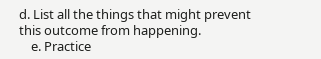d. List all the things that might prevent this outcome from happening.
    e. Practice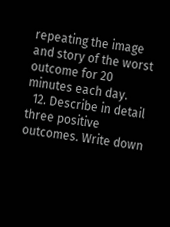repeating the image and story of the worst outcome for 20 minutes each day.
  12. Describe in detail three positive outcomes. Write down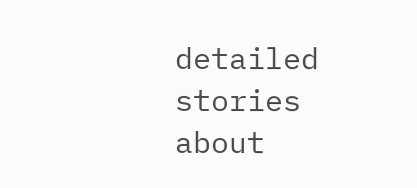detailed stories about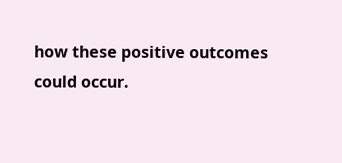how these positive outcomes could occur.